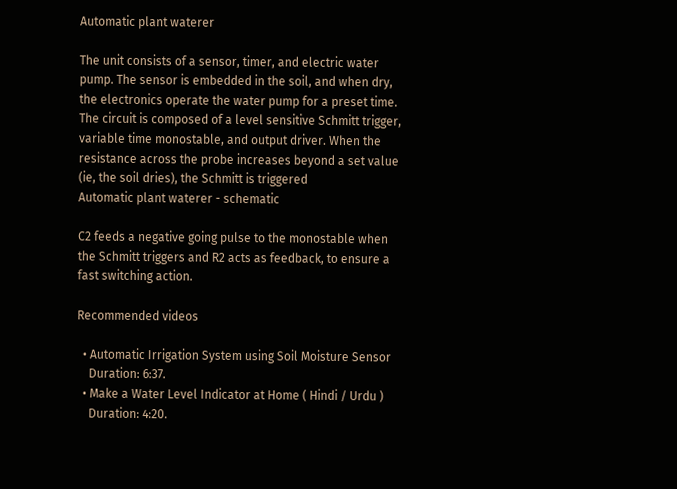Automatic plant waterer

The unit consists of a sensor, timer, and electric water pump. The sensor is embedded in the soil, and when dry, the electronics operate the water pump for a preset time. The circuit is composed of a level sensitive Schmitt trigger, variable time monostable, and output driver. When the resistance across the probe increases beyond a set value (ie, the soil dries), the Schmitt is triggered
Automatic plant waterer - schematic

C2 feeds a negative going pulse to the monostable when the Schmitt triggers and R2 acts as feedback, to ensure a fast switching action.

Recommended videos

  • Automatic Irrigation System using Soil Moisture Sensor
    Duration: 6:37.
  • Make a Water Level Indicator at Home ( Hindi / Urdu )
    Duration: 4:20.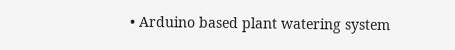• Arduino based plant watering system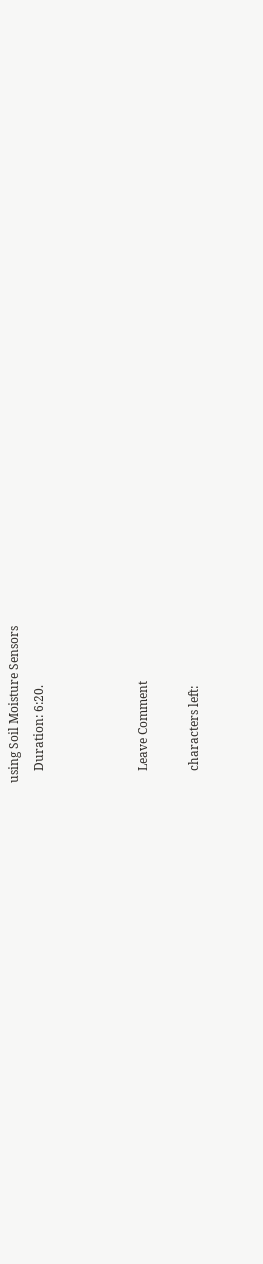using Soil Moisture Sensors
    Duration: 6:20.



    Leave Comment

    characters left: